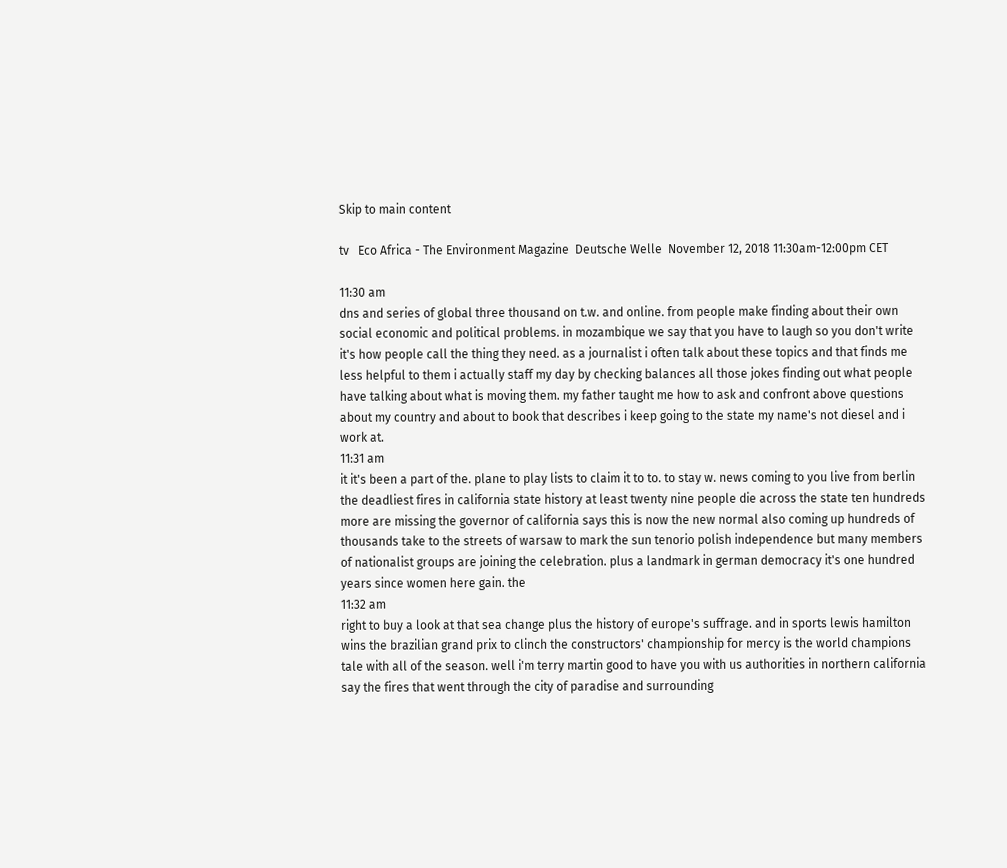Skip to main content

tv   Eco Africa - The Environment Magazine  Deutsche Welle  November 12, 2018 11:30am-12:00pm CET

11:30 am
dns and series of global three thousand on t.w. and online. from people make finding about their own social economic and political problems. in mozambique we say that you have to laugh so you don't write it's how people call the thing they need. as a journalist i often talk about these topics and that finds me less helpful to them i actually staff my day by checking balances all those jokes finding out what people have talking about what is moving them. my father taught me how to ask and confront above questions about my country and about to book that describes i keep going to the state my name's not diesel and i work at.
11:31 am
it it's been a part of the. plane to play lists to claim it to to. to stay w. news coming to you live from berlin the deadliest fires in california state history at least twenty nine people die across the state ten hundreds more are missing the governor of california says this is now the new normal also coming up hundreds of thousands take to the streets of warsaw to mark the sun tenorio polish independence but many members of nationalist groups are joining the celebration. plus a landmark in german democracy it's one hundred years since women here gain. the
11:32 am
right to buy a look at that sea change plus the history of europe's suffrage. and in sports lewis hamilton wins the brazilian grand prix to clinch the constructors' championship for mercy is the world champions tale with all of the season. well i'm terry martin good to have you with us authorities in northern california say the fires that went through the city of paradise and surrounding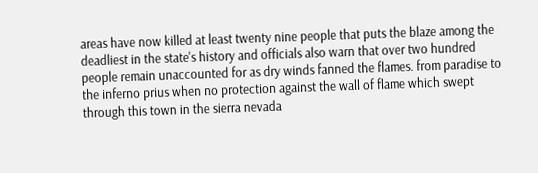areas have now killed at least twenty nine people that puts the blaze among the deadliest in the state's history and officials also warn that over two hundred people remain unaccounted for as dry winds fanned the flames. from paradise to the inferno prius when no protection against the wall of flame which swept through this town in the sierra nevada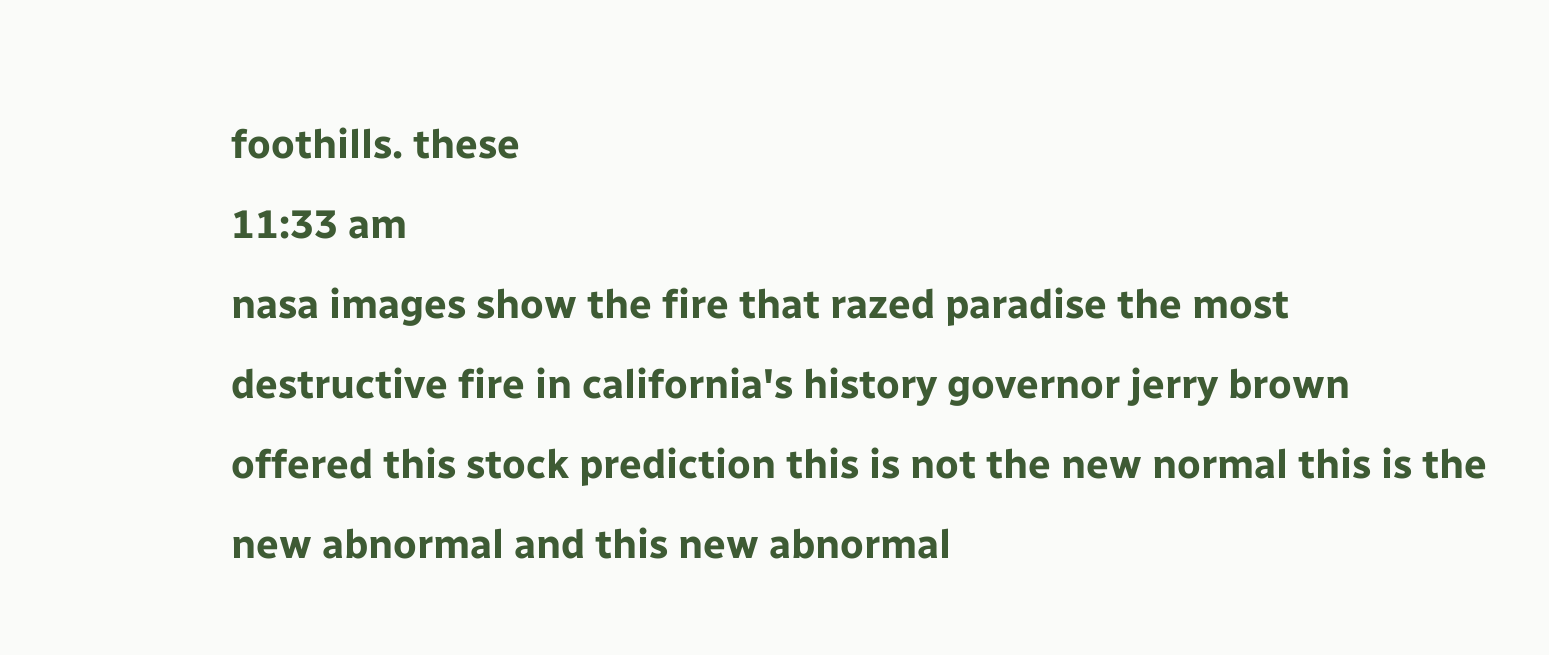foothills. these
11:33 am
nasa images show the fire that razed paradise the most destructive fire in california's history governor jerry brown offered this stock prediction this is not the new normal this is the new abnormal and this new abnormal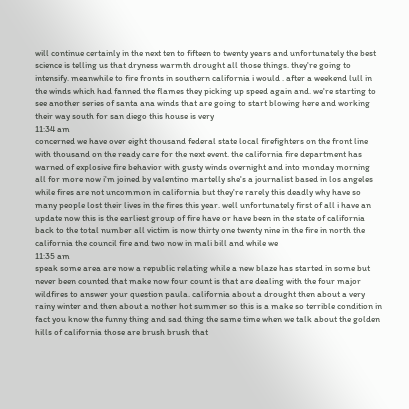will continue certainly in the next ten to fifteen to twenty years and unfortunately the best science is telling us that dryness warmth drought all those things. they're going to intensify. meanwhile to fire fronts in southern california i would . after a weekend lull in the winds which had fanned the flames they picking up speed again and. we're starting to see another series of santa ana winds that are going to start blowing here and working their way south for san diego this house is very
11:34 am
concerned we have over eight thousand federal state local firefighters on the front line with thousand on the ready care for the next event. the california fire department has warned of explosive fire behavior with gusty winds overnight and into monday morning all for more now i'm joined by valentino martelly she's a journalist based in los angeles while fires are not uncommon in california but they're rarely this deadly why have so many people lost their lives in the fires this year. well unfortunately first of all i have an update now this is the earliest group of fire have or have been in the state of california back to the total number all victim is now thirty one twenty nine in the fire in north the california the council fire and two now in mali bill and while we
11:35 am
speak some area are now a republic relating while a new blaze has started in some but never been counted that make now four count is that are dealing with the four major wildfires to answer your question paula. california about a drought then about a very rainy winter and then about a nother hot summer so this is a make so terrible condition in fact you know the funny thing and sad thing the same time when we talk about the golden hills of california those are brush brush that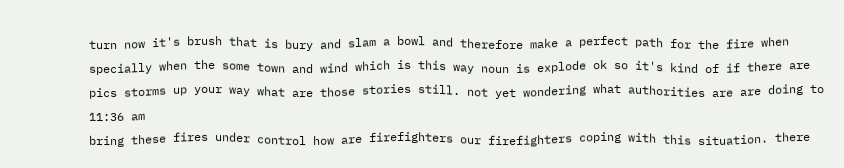turn now it's brush that is bury and slam a bowl and therefore make a perfect path for the fire when specially when the some town and wind which is this way noun is explode ok so it's kind of if there are pics storms up your way what are those stories still. not yet wondering what authorities are are doing to
11:36 am
bring these fires under control how are firefighters our firefighters coping with this situation. there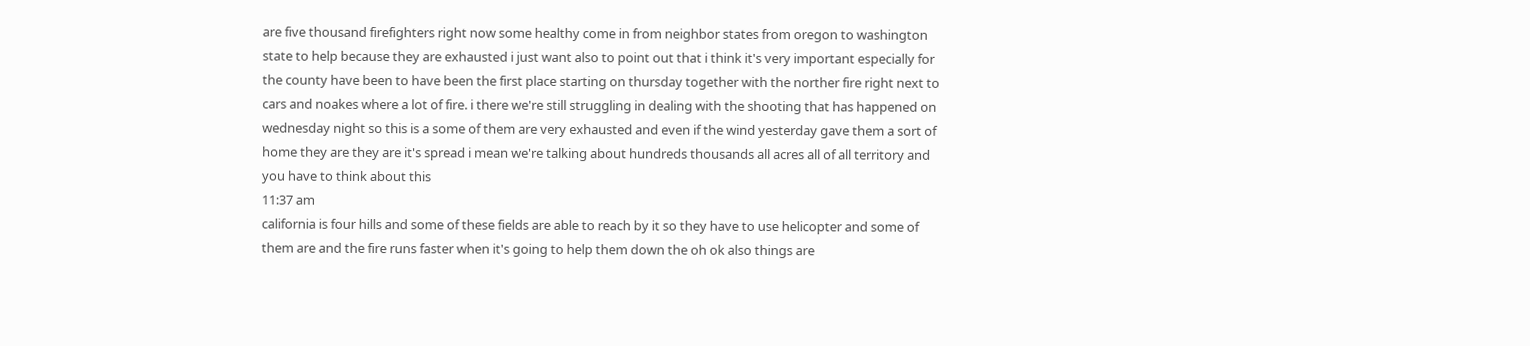are five thousand firefighters right now some healthy come in from neighbor states from oregon to washington state to help because they are exhausted i just want also to point out that i think it's very important especially for the county have been to have been the first place starting on thursday together with the norther fire right next to cars and noakes where a lot of fire. i there we're still struggling in dealing with the shooting that has happened on wednesday night so this is a some of them are very exhausted and even if the wind yesterday gave them a sort of home they are they are it's spread i mean we're talking about hundreds thousands all acres all of all territory and you have to think about this
11:37 am
california is four hills and some of these fields are able to reach by it so they have to use helicopter and some of them are and the fire runs faster when it's going to help them down the oh ok also things are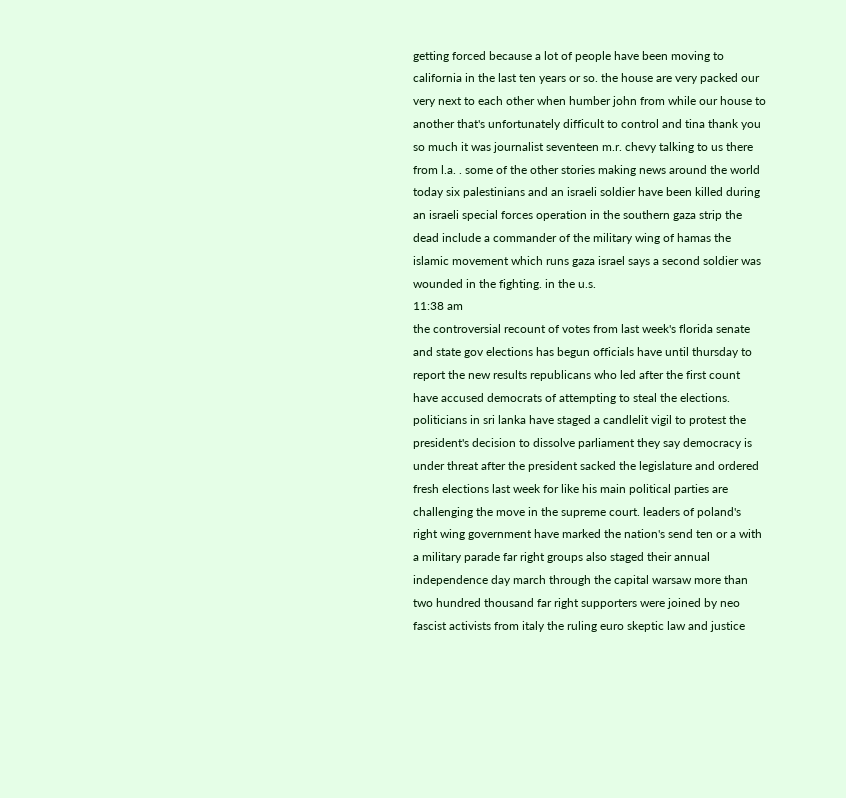getting forced because a lot of people have been moving to california in the last ten years or so. the house are very packed our very next to each other when humber john from while our house to another that's unfortunately difficult to control and tina thank you so much it was journalist seventeen m.r. chevy talking to us there from l.a. . some of the other stories making news around the world today six palestinians and an israeli soldier have been killed during an israeli special forces operation in the southern gaza strip the dead include a commander of the military wing of hamas the islamic movement which runs gaza israel says a second soldier was wounded in the fighting. in the u.s.
11:38 am
the controversial recount of votes from last week's florida senate and state gov elections has begun officials have until thursday to report the new results republicans who led after the first count have accused democrats of attempting to steal the elections. politicians in sri lanka have staged a candlelit vigil to protest the president's decision to dissolve parliament they say democracy is under threat after the president sacked the legislature and ordered fresh elections last week for like his main political parties are challenging the move in the supreme court. leaders of poland's right wing government have marked the nation's send ten or a with a military parade far right groups also staged their annual independence day march through the capital warsaw more than two hundred thousand far right supporters were joined by neo fascist activists from italy the ruling euro skeptic law and justice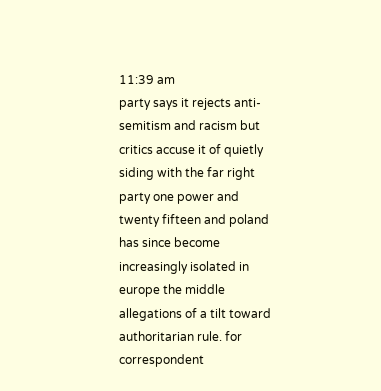11:39 am
party says it rejects anti-semitism and racism but critics accuse it of quietly siding with the far right party one power and twenty fifteen and poland has since become increasingly isolated in europe the middle allegations of a tilt toward authoritarian rule. for correspondent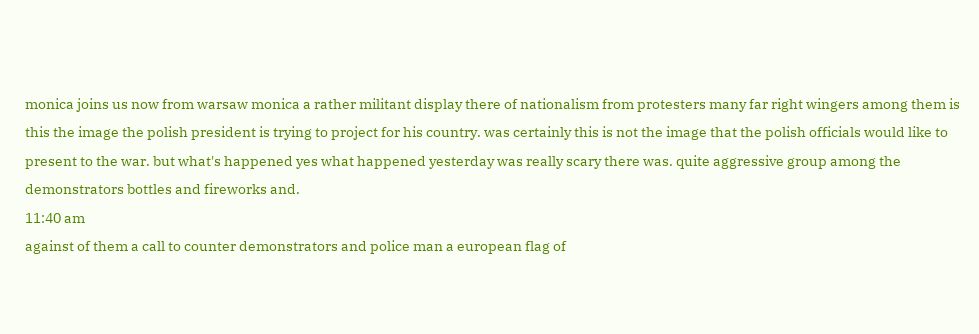monica joins us now from warsaw monica a rather militant display there of nationalism from protesters many far right wingers among them is this the image the polish president is trying to project for his country. was certainly this is not the image that the polish officials would like to present to the war. but what's happened yes what happened yesterday was really scary there was. quite aggressive group among the demonstrators bottles and fireworks and.
11:40 am
against of them a call to counter demonstrators and police man a european flag of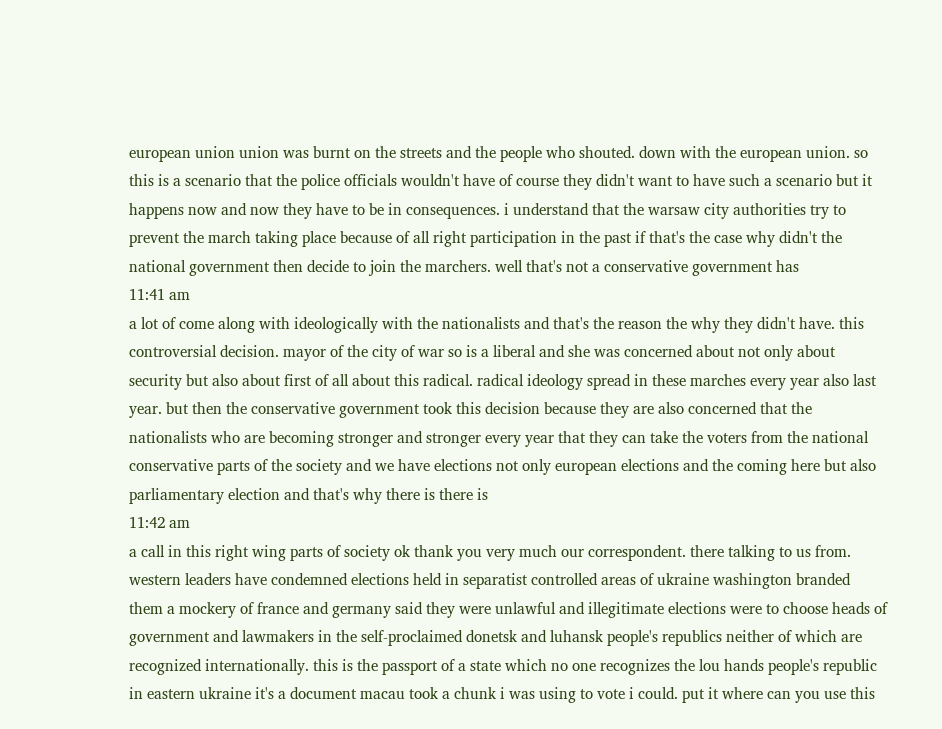european union union was burnt on the streets and the people who shouted. down with the european union. so this is a scenario that the police officials wouldn't have of course they didn't want to have such a scenario but it happens now and now they have to be in consequences. i understand that the warsaw city authorities try to prevent the march taking place because of all right participation in the past if that's the case why didn't the national government then decide to join the marchers. well that's not a conservative government has
11:41 am
a lot of come along with ideologically with the nationalists and that's the reason the why they didn't have. this controversial decision. mayor of the city of war so is a liberal and she was concerned about not only about security but also about first of all about this radical. radical ideology spread in these marches every year also last year. but then the conservative government took this decision because they are also concerned that the nationalists who are becoming stronger and stronger every year that they can take the voters from the national conservative parts of the society and we have elections not only european elections and the coming here but also parliamentary election and that's why there is there is
11:42 am
a call in this right wing parts of society ok thank you very much our correspondent. there talking to us from. western leaders have condemned elections held in separatist controlled areas of ukraine washington branded them a mockery of france and germany said they were unlawful and illegitimate elections were to choose heads of government and lawmakers in the self-proclaimed donetsk and luhansk people's republics neither of which are recognized internationally. this is the passport of a state which no one recognizes the lou hands people's republic in eastern ukraine it's a document macau took a chunk i was using to vote i could. put it where can you use this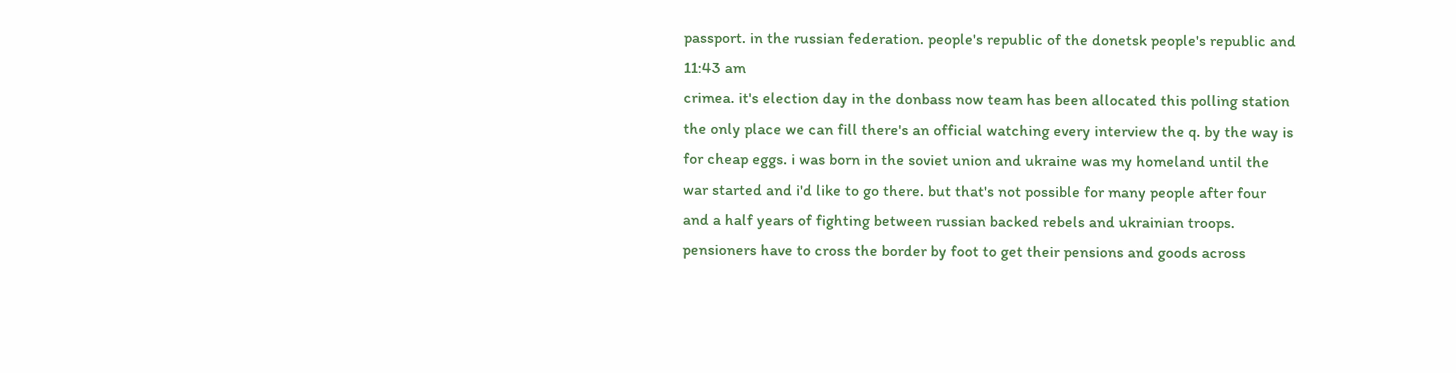passport. in the russian federation. people's republic of the donetsk people's republic and
11:43 am
crimea. it's election day in the donbass now team has been allocated this polling station the only place we can fill there's an official watching every interview the q. by the way is for cheap eggs. i was born in the soviet union and ukraine was my homeland until the war started and i'd like to go there. but that's not possible for many people after four and a half years of fighting between russian backed rebels and ukrainian troops. pensioners have to cross the border by foot to get their pensions and goods across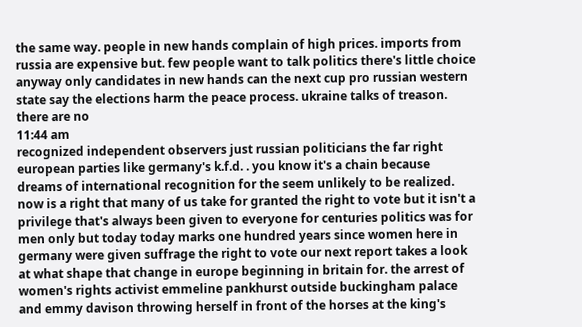the same way. people in new hands complain of high prices. imports from russia are expensive but. few people want to talk politics there's little choice anyway only candidates in new hands can the next cup pro russian western state say the elections harm the peace process. ukraine talks of treason. there are no
11:44 am
recognized independent observers just russian politicians the far right european parties like germany's k.f.d. . you know it's a chain because dreams of international recognition for the seem unlikely to be realized. now is a right that many of us take for granted the right to vote but it isn't a privilege that's always been given to everyone for centuries politics was for men only but today today marks one hundred years since women here in germany were given suffrage the right to vote our next report takes a look at what shape that change in europe beginning in britain for. the arrest of women's rights activist emmeline pankhurst outside buckingham palace and emmy davison throwing herself in front of the horses at the king's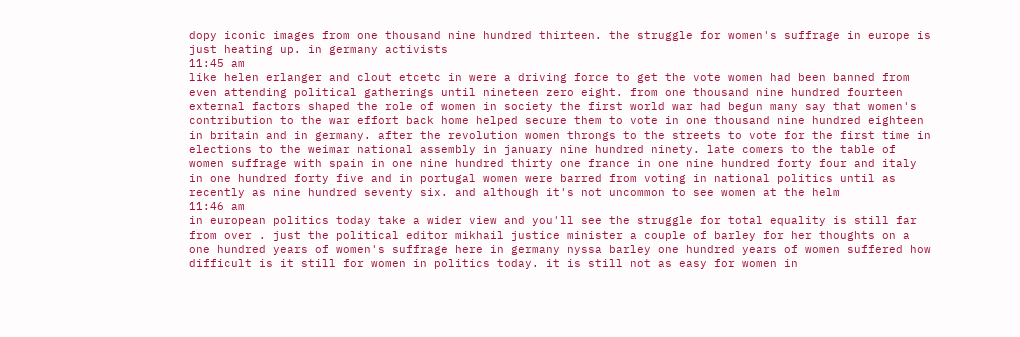dopy iconic images from one thousand nine hundred thirteen. the struggle for women's suffrage in europe is just heating up. in germany activists
11:45 am
like helen erlanger and clout etcetc in were a driving force to get the vote women had been banned from even attending political gatherings until nineteen zero eight. from one thousand nine hundred fourteen external factors shaped the role of women in society the first world war had begun many say that women's contribution to the war effort back home helped secure them to vote in one thousand nine hundred eighteen in britain and in germany. after the revolution women throngs to the streets to vote for the first time in elections to the weimar national assembly in january nine hundred ninety. late comers to the table of women suffrage with spain in one nine hundred thirty one france in one nine hundred forty four and italy in one hundred forty five and in portugal women were barred from voting in national politics until as recently as nine hundred seventy six. and although it's not uncommon to see women at the helm
11:46 am
in european politics today take a wider view and you'll see the struggle for total equality is still far from over . just the political editor mikhail justice minister a couple of barley for her thoughts on a one hundred years of women's suffrage here in germany nyssa barley one hundred years of women suffered how difficult is it still for women in politics today. it is still not as easy for women in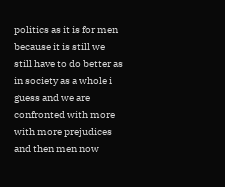politics as it is for men because it is still we still have to do better as in society as a whole i guess and we are confronted with more with more prejudices and then men now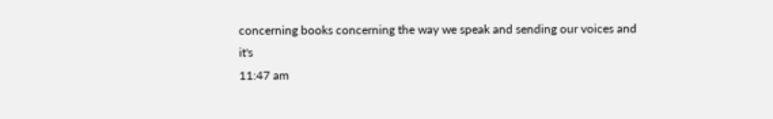concerning books concerning the way we speak and sending our voices and it's
11:47 am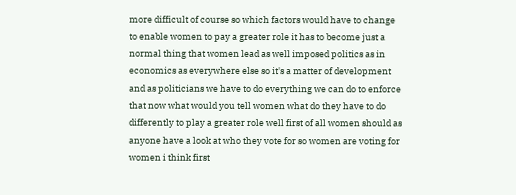more difficult of course so which factors would have to change to enable women to pay a greater role it has to become just a normal thing that women lead as well imposed politics as in economics as everywhere else so it's a matter of development and as politicians we have to do everything we can do to enforce that now what would you tell women what do they have to do differently to play a greater role well first of all women should as anyone have a look at who they vote for so women are voting for women i think first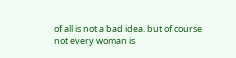of all is not a bad idea. but of course not every woman is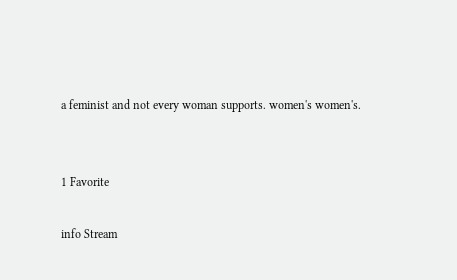a feminist and not every woman supports. women's women's.


1 Favorite

info Stream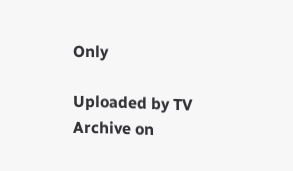Only

Uploaded by TV Archive on